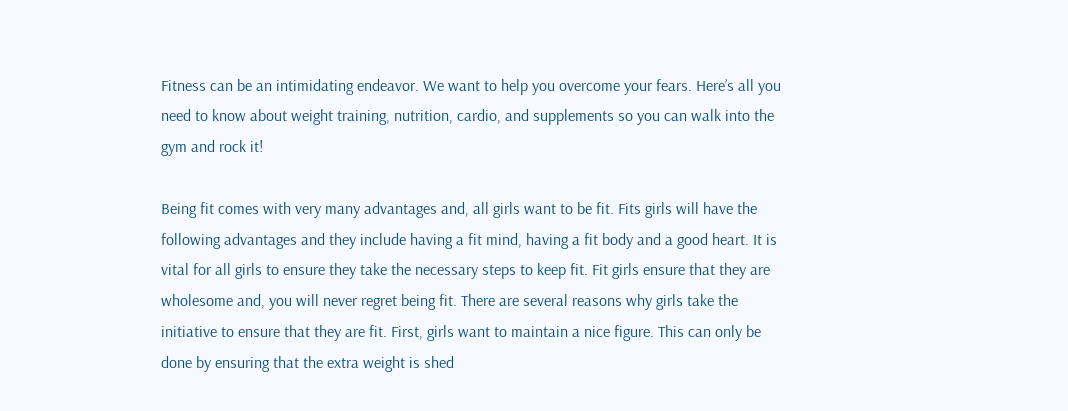Fitness can be an intimidating endeavor. We want to help you overcome your fears. Here’s all you need to know about weight training, nutrition, cardio, and supplements so you can walk into the gym and rock it!

Being fit comes with very many advantages and, all girls want to be fit. Fits girls will have the following advantages and they include having a fit mind, having a fit body and a good heart. It is vital for all girls to ensure they take the necessary steps to keep fit. Fit girls ensure that they are wholesome and, you will never regret being fit. There are several reasons why girls take the initiative to ensure that they are fit. First, girls want to maintain a nice figure. This can only be done by ensuring that the extra weight is shed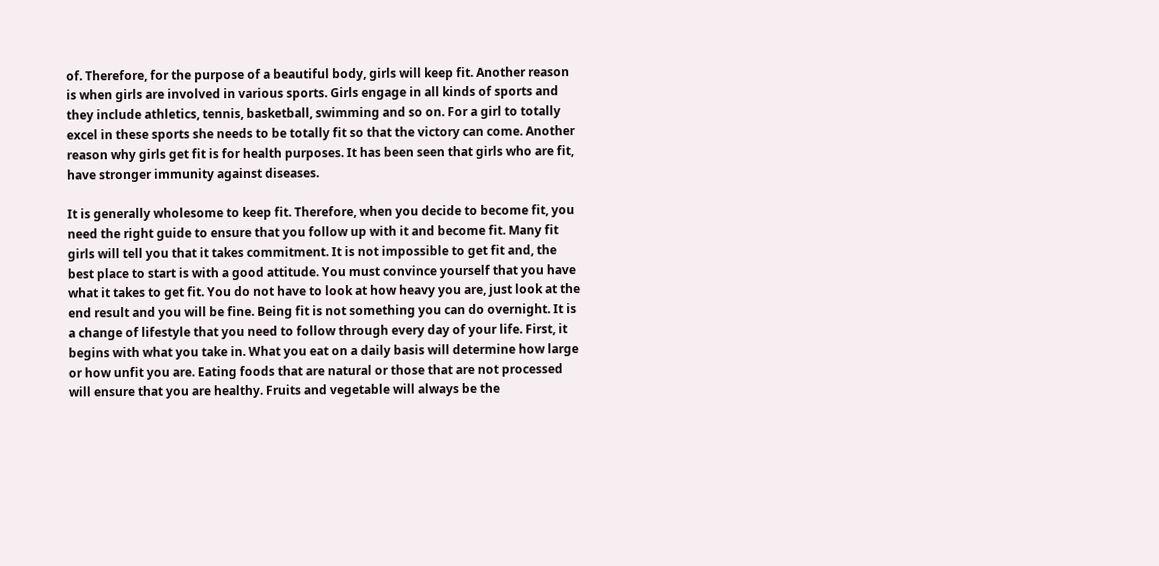of. Therefore, for the purpose of a beautiful body, girls will keep fit. Another reason is when girls are involved in various sports. Girls engage in all kinds of sports and they include athletics, tennis, basketball, swimming and so on. For a girl to totally excel in these sports she needs to be totally fit so that the victory can come. Another reason why girls get fit is for health purposes. It has been seen that girls who are fit, have stronger immunity against diseases.

It is generally wholesome to keep fit. Therefore, when you decide to become fit, you need the right guide to ensure that you follow up with it and become fit. Many fit girls will tell you that it takes commitment. It is not impossible to get fit and, the best place to start is with a good attitude. You must convince yourself that you have what it takes to get fit. You do not have to look at how heavy you are, just look at the end result and you will be fine. Being fit is not something you can do overnight. It is a change of lifestyle that you need to follow through every day of your life. First, it begins with what you take in. What you eat on a daily basis will determine how large or how unfit you are. Eating foods that are natural or those that are not processed will ensure that you are healthy. Fruits and vegetable will always be the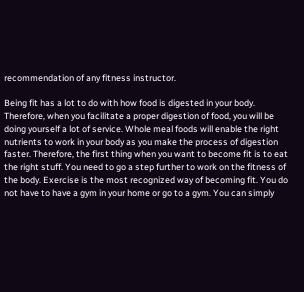recommendation of any fitness instructor.

Being fit has a lot to do with how food is digested in your body. Therefore, when you facilitate a proper digestion of food, you will be doing yourself a lot of service. Whole meal foods will enable the right nutrients to work in your body as you make the process of digestion faster. Therefore, the first thing when you want to become fit is to eat the right stuff. You need to go a step further to work on the fitness of the body. Exercise is the most recognized way of becoming fit. You do not have to have a gym in your home or go to a gym. You can simply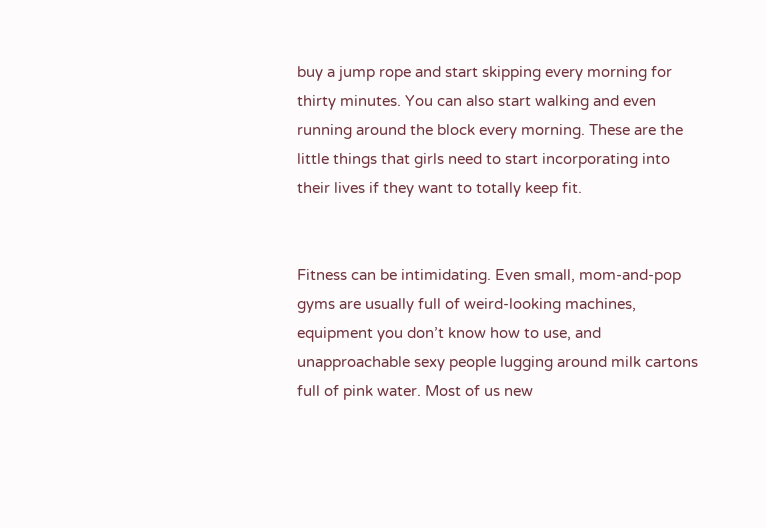buy a jump rope and start skipping every morning for thirty minutes. You can also start walking and even running around the block every morning. These are the little things that girls need to start incorporating into their lives if they want to totally keep fit.


Fitness can be intimidating. Even small, mom-and-pop gyms are usually full of weird-looking machines, equipment you don’t know how to use, and unapproachable sexy people lugging around milk cartons full of pink water. Most of us new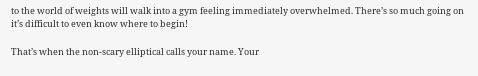to the world of weights will walk into a gym feeling immediately overwhelmed. There’s so much going on it’s difficult to even know where to begin!

That’s when the non-scary elliptical calls your name. Your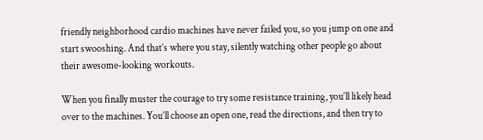friendly neighborhood cardio machines have never failed you, so you jump on one and start swooshing. And that’s where you stay, silently watching other people go about their awesome-looking workouts.

When you finally muster the courage to try some resistance training, you’ll likely head over to the machines. You’ll choose an open one, read the directions, and then try to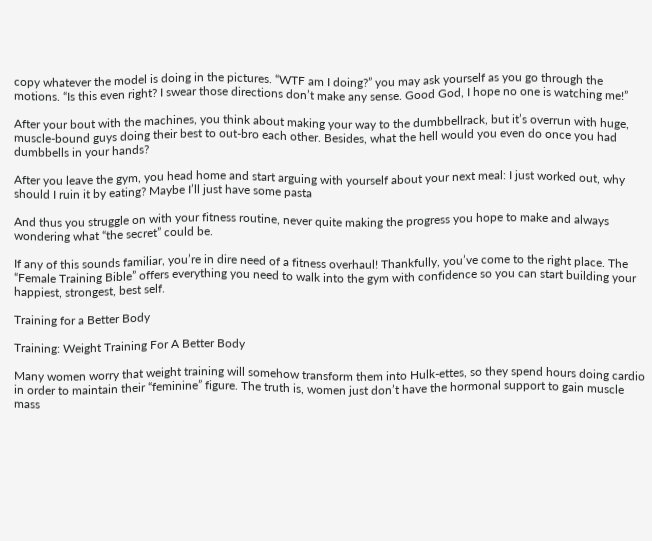copy whatever the model is doing in the pictures. “WTF am I doing?” you may ask yourself as you go through the motions. “Is this even right? I swear those directions don’t make any sense. Good God, I hope no one is watching me!”

After your bout with the machines, you think about making your way to the dumbbellrack, but it’s overrun with huge, muscle-bound guys doing their best to out-bro each other. Besides, what the hell would you even do once you had dumbbells in your hands?

After you leave the gym, you head home and start arguing with yourself about your next meal: I just worked out, why should I ruin it by eating? Maybe I’ll just have some pasta

And thus you struggle on with your fitness routine, never quite making the progress you hope to make and always wondering what “the secret” could be.

If any of this sounds familiar, you’re in dire need of a fitness overhaul! Thankfully, you’ve come to the right place. The “Female Training Bible” offers everything you need to walk into the gym with confidence so you can start building your happiest, strongest, best self.

Training for a Better Body

Training: Weight Training For A Better Body

Many women worry that weight training will somehow transform them into Hulk-ettes, so they spend hours doing cardio in order to maintain their “feminine” figure. The truth is, women just don’t have the hormonal support to gain muscle mass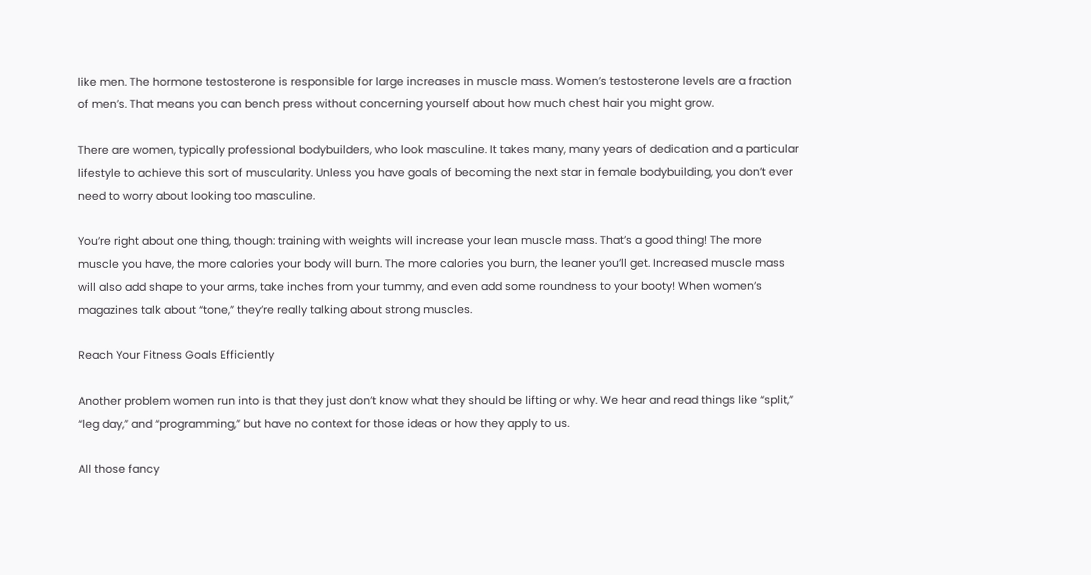like men. The hormone testosterone is responsible for large increases in muscle mass. Women’s testosterone levels are a fraction of men’s. That means you can bench press without concerning yourself about how much chest hair you might grow.

There are women, typically professional bodybuilders, who look masculine. It takes many, many years of dedication and a particular lifestyle to achieve this sort of muscularity. Unless you have goals of becoming the next star in female bodybuilding, you don’t ever need to worry about looking too masculine.

You’re right about one thing, though: training with weights will increase your lean muscle mass. That’s a good thing! The more muscle you have, the more calories your body will burn. The more calories you burn, the leaner you’ll get. Increased muscle mass will also add shape to your arms, take inches from your tummy, and even add some roundness to your booty! When women’s magazines talk about “tone,” they’re really talking about strong muscles.

Reach Your Fitness Goals Efficiently

Another problem women run into is that they just don’t know what they should be lifting or why. We hear and read things like “split,” “leg day,” and “programming,” but have no context for those ideas or how they apply to us.

All those fancy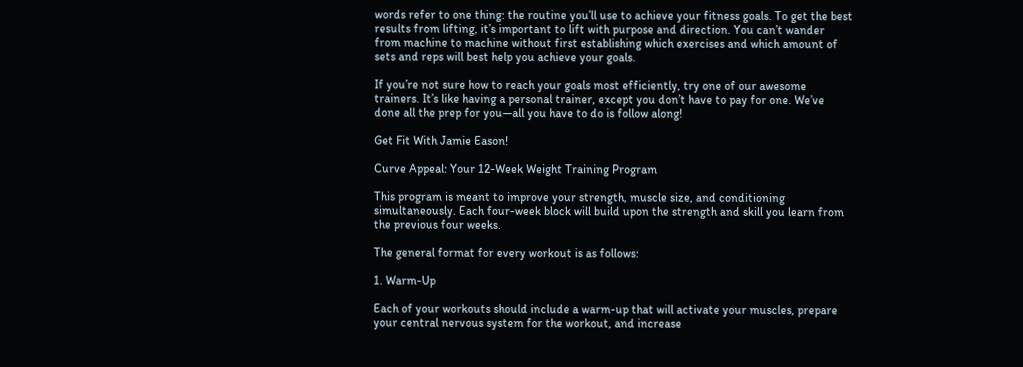words refer to one thing: the routine you’ll use to achieve your fitness goals. To get the best results from lifting, it’s important to lift with purpose and direction. You can’t wander from machine to machine without first establishing which exercises and which amount of sets and reps will best help you achieve your goals.

If you’re not sure how to reach your goals most efficiently, try one of our awesome trainers. It’s like having a personal trainer, except you don’t have to pay for one. We’ve done all the prep for you—all you have to do is follow along!

Get Fit With Jamie Eason!

Curve Appeal: Your 12-Week Weight Training Program

This program is meant to improve your strength, muscle size, and conditioning simultaneously. Each four-week block will build upon the strength and skill you learn from the previous four weeks.

The general format for every workout is as follows:

1. Warm-Up

Each of your workouts should include a warm-up that will activate your muscles, prepare your central nervous system for the workout, and increase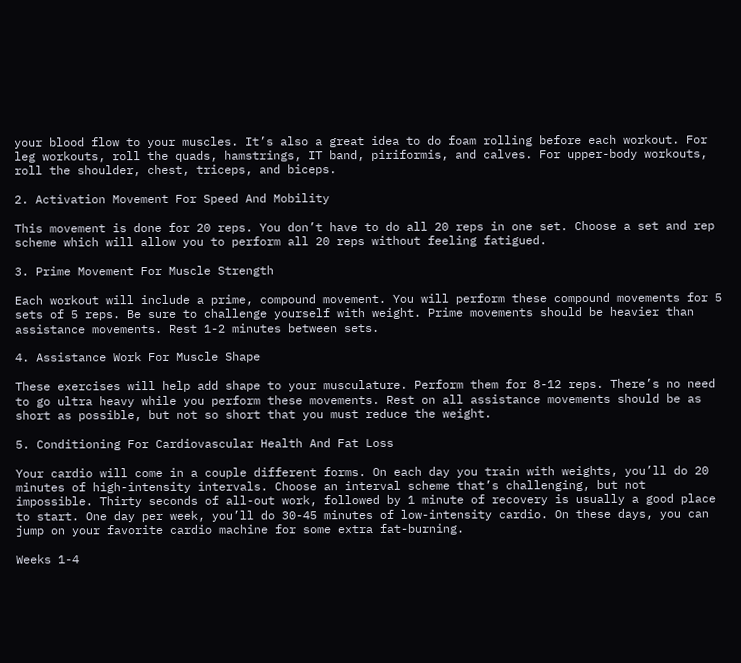your blood flow to your muscles. It’s also a great idea to do foam rolling before each workout. For leg workouts, roll the quads, hamstrings, IT band, piriformis, and calves. For upper-body workouts, roll the shoulder, chest, triceps, and biceps.

2. Activation Movement For Speed And Mobility

This movement is done for 20 reps. You don’t have to do all 20 reps in one set. Choose a set and rep scheme which will allow you to perform all 20 reps without feeling fatigued.

3. Prime Movement For Muscle Strength

Each workout will include a prime, compound movement. You will perform these compound movements for 5 sets of 5 reps. Be sure to challenge yourself with weight. Prime movements should be heavier than assistance movements. Rest 1-2 minutes between sets.

4. Assistance Work For Muscle Shape

These exercises will help add shape to your musculature. Perform them for 8-12 reps. There’s no need to go ultra heavy while you perform these movements. Rest on all assistance movements should be as short as possible, but not so short that you must reduce the weight.

5. Conditioning For Cardiovascular Health And Fat Loss

Your cardio will come in a couple different forms. On each day you train with weights, you’ll do 20 minutes of high-intensity intervals. Choose an interval scheme that’s challenging, but not impossible. Thirty seconds of all-out work, followed by 1 minute of recovery is usually a good place to start. One day per week, you’ll do 30-45 minutes of low-intensity cardio. On these days, you can jump on your favorite cardio machine for some extra fat-burning.

Weeks 1-4